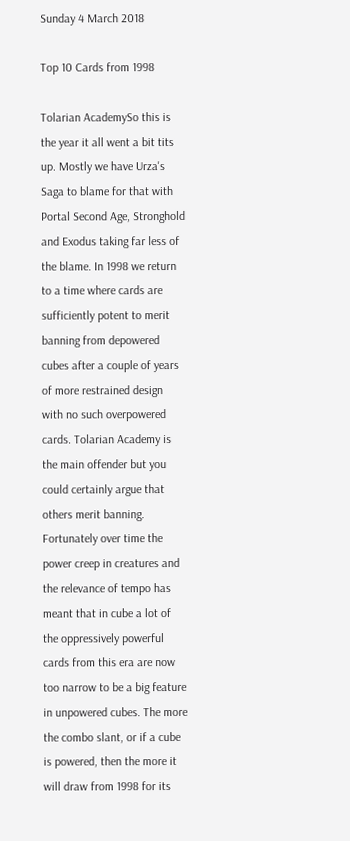Sunday 4 March 2018

Top 10 Cards from 1998

Tolarian AcademySo this is the year it all went a bit tits up. Mostly we have Urza's Saga to blame for that with Portal Second Age, Stronghold and Exodus taking far less of the blame. In 1998 we return to a time where cards are sufficiently potent to merit banning from depowered cubes after a couple of years of more restrained design with no such overpowered cards. Tolarian Academy is the main offender but you could certainly argue that others merit banning. Fortunately over time the power creep in creatures and the relevance of tempo has meant that in cube a lot of the oppressively powerful cards from this era are now too narrow to be a big feature in unpowered cubes. The more the combo slant, or if a cube is powered, then the more it will draw from 1998 for its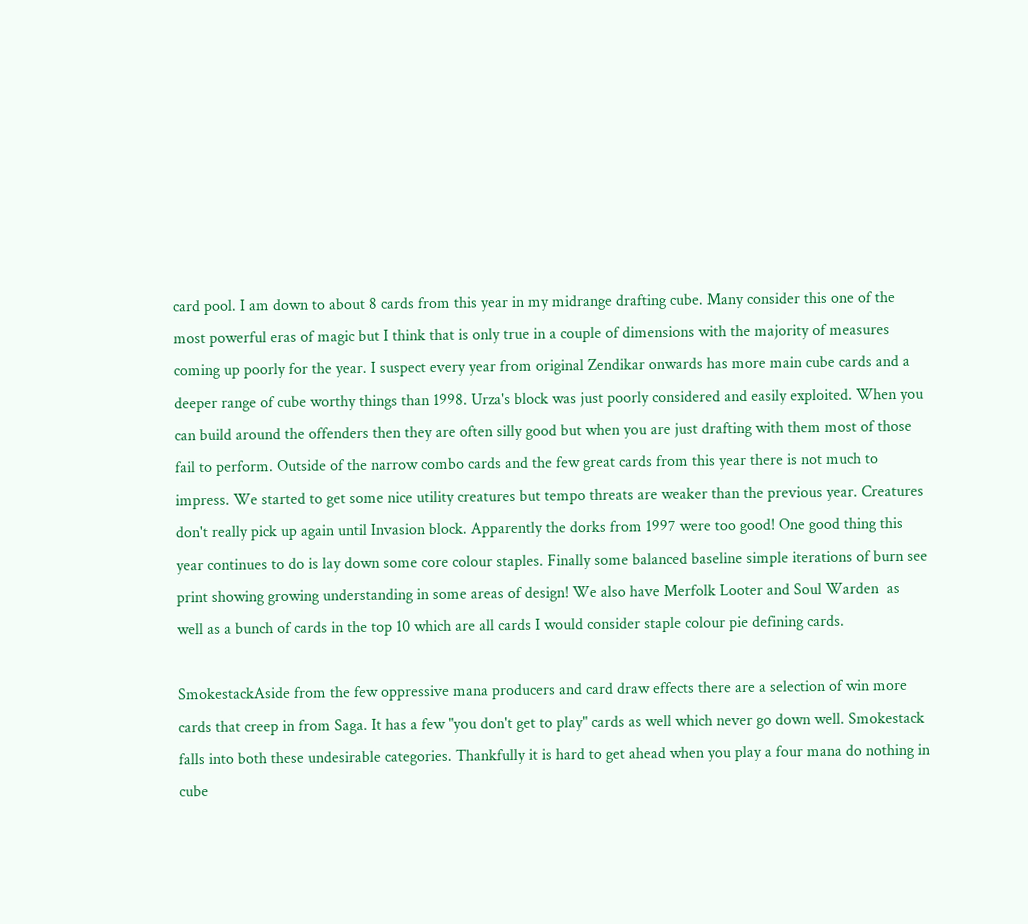card pool. I am down to about 8 cards from this year in my midrange drafting cube. Many consider this one of the most powerful eras of magic but I think that is only true in a couple of dimensions with the majority of measures coming up poorly for the year. I suspect every year from original Zendikar onwards has more main cube cards and a deeper range of cube worthy things than 1998. Urza's block was just poorly considered and easily exploited. When you can build around the offenders then they are often silly good but when you are just drafting with them most of those fail to perform. Outside of the narrow combo cards and the few great cards from this year there is not much to impress. We started to get some nice utility creatures but tempo threats are weaker than the previous year. Creatures don't really pick up again until Invasion block. Apparently the dorks from 1997 were too good! One good thing this year continues to do is lay down some core colour staples. Finally some balanced baseline simple iterations of burn see print showing growing understanding in some areas of design! We also have Merfolk Looter and Soul Warden  as well as a bunch of cards in the top 10 which are all cards I would consider staple colour pie defining cards.

SmokestackAside from the few oppressive mana producers and card draw effects there are a selection of win more cards that creep in from Saga. It has a few "you don't get to play" cards as well which never go down well. Smokestack falls into both these undesirable categories. Thankfully it is hard to get ahead when you play a four mana do nothing in cube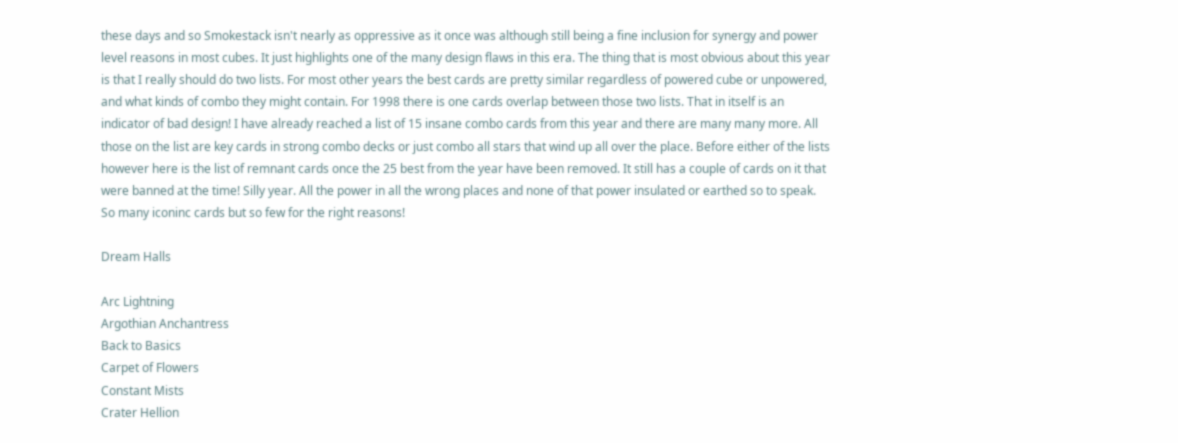these days and so Smokestack isn't nearly as oppressive as it once was although still being a fine inclusion for synergy and power level reasons in most cubes. It just highlights one of the many design flaws in this era. The thing that is most obvious about this year is that I really should do two lists. For most other years the best cards are pretty similar regardless of powered cube or unpowered, and what kinds of combo they might contain. For 1998 there is one cards overlap between those two lists. That in itself is an indicator of bad design! I have already reached a list of 15 insane combo cards from this year and there are many many more. All those on the list are key cards in strong combo decks or just combo all stars that wind up all over the place. Before either of the lists however here is the list of remnant cards once the 25 best from the year have been removed. It still has a couple of cards on it that were banned at the time! Silly year. All the power in all the wrong places and none of that power insulated or earthed so to speak. So many iconinc cards but so few for the right reasons!

Dream Halls

Arc Lightning
Argothian Anchantress
Back to Basics
Carpet of Flowers
Constant Mists
Crater Hellion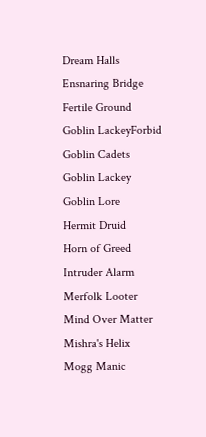Dream Halls
Ensnaring Bridge
Fertile Ground
Goblin LackeyForbid
Goblin Cadets
Goblin Lackey
Goblin Lore
Hermit Druid
Horn of Greed
Intruder Alarm
Merfolk Looter
Mind Over Matter
Mishra's Helix
Mogg Manic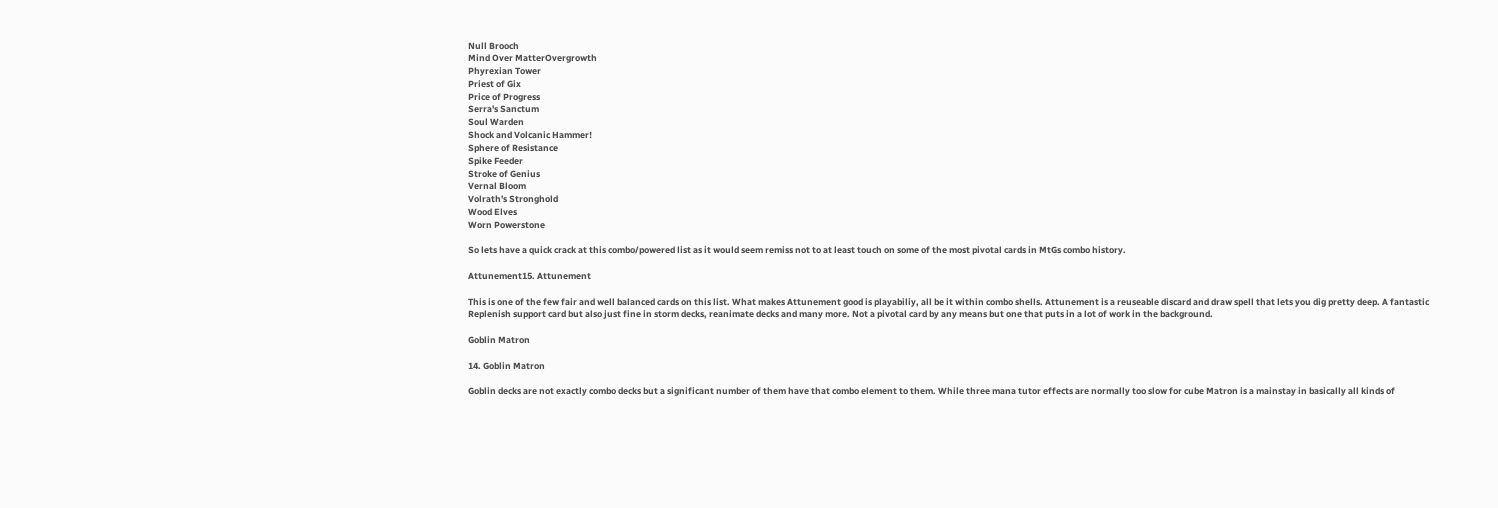Null Brooch
Mind Over MatterOvergrowth
Phyrexian Tower
Priest of Gix
Price of Progress
Serra's Sanctum
Soul Warden
Shock and Volcanic Hammer!
Sphere of Resistance
Spike Feeder
Stroke of Genius
Vernal Bloom
Volrath's Stronghold
Wood Elves
Worn Powerstone

So lets have a quick crack at this combo/powered list as it would seem remiss not to at least touch on some of the most pivotal cards in MtGs combo history.

Attunement15. Attunement

This is one of the few fair and well balanced cards on this list. What makes Attunement good is playabiliy, all be it within combo shells. Attunement is a reuseable discard and draw spell that lets you dig pretty deep. A fantastic Replenish support card but also just fine in storm decks, reanimate decks and many more. Not a pivotal card by any means but one that puts in a lot of work in the background.

Goblin Matron

14. Goblin Matron

Goblin decks are not exactly combo decks but a significant number of them have that combo element to them. While three mana tutor effects are normally too slow for cube Matron is a mainstay in basically all kinds of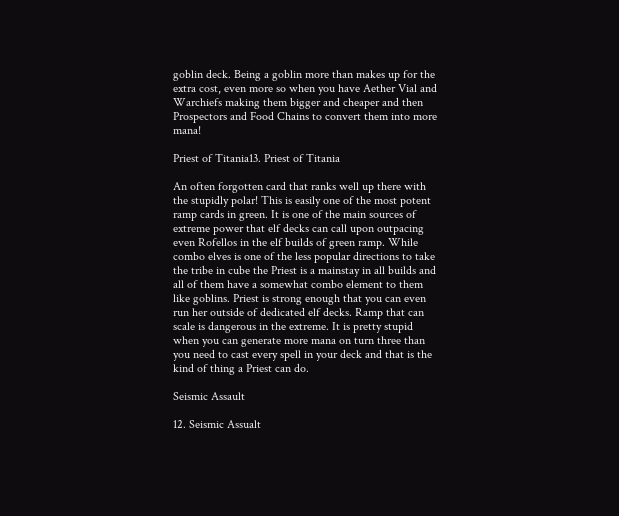goblin deck. Being a goblin more than makes up for the extra cost, even more so when you have Aether Vial and Warchiefs making them bigger and cheaper and then Prospectors and Food Chains to convert them into more mana!

Priest of Titania13. Priest of Titania

An often forgotten card that ranks well up there with the stupidly polar! This is easily one of the most potent ramp cards in green. It is one of the main sources of extreme power that elf decks can call upon outpacing even Rofellos in the elf builds of green ramp. While combo elves is one of the less popular directions to take the tribe in cube the Priest is a mainstay in all builds and all of them have a somewhat combo element to them like goblins. Priest is strong enough that you can even run her outside of dedicated elf decks. Ramp that can scale is dangerous in the extreme. It is pretty stupid when you can generate more mana on turn three than you need to cast every spell in your deck and that is the kind of thing a Priest can do.

Seismic Assault

12. Seismic Assualt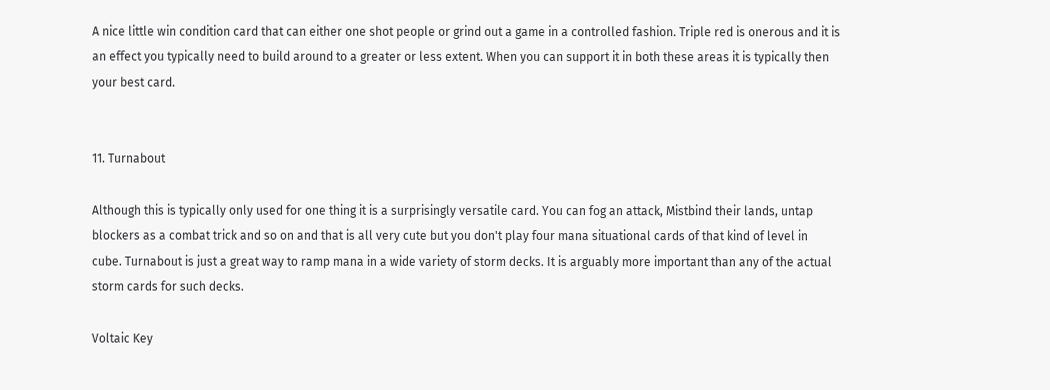A nice little win condition card that can either one shot people or grind out a game in a controlled fashion. Triple red is onerous and it is an effect you typically need to build around to a greater or less extent. When you can support it in both these areas it is typically then your best card.


11. Turnabout

Although this is typically only used for one thing it is a surprisingly versatile card. You can fog an attack, Mistbind their lands, untap blockers as a combat trick and so on and that is all very cute but you don't play four mana situational cards of that kind of level in cube. Turnabout is just a great way to ramp mana in a wide variety of storm decks. It is arguably more important than any of the actual storm cards for such decks.

Voltaic Key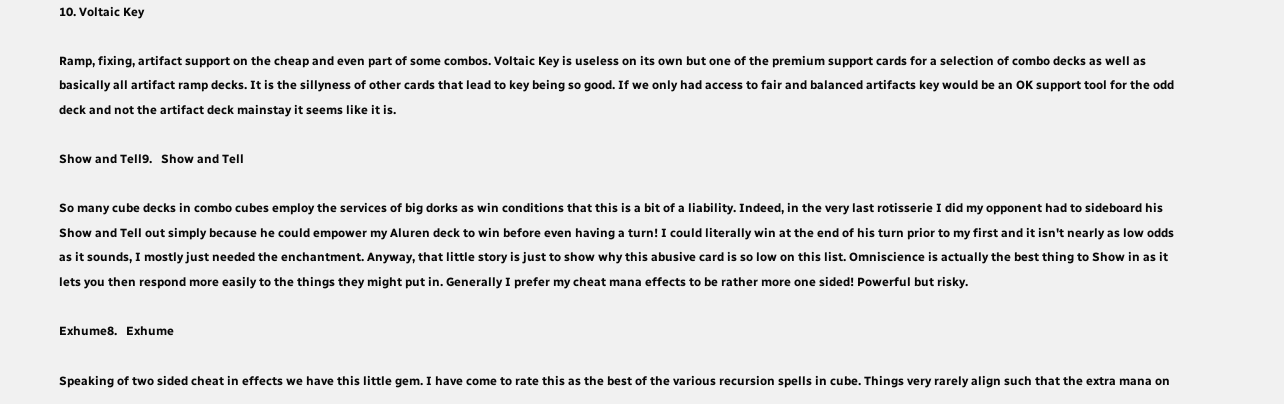10. Voltaic Key

Ramp, fixing, artifact support on the cheap and even part of some combos. Voltaic Key is useless on its own but one of the premium support cards for a selection of combo decks as well as basically all artifact ramp decks. It is the sillyness of other cards that lead to key being so good. If we only had access to fair and balanced artifacts key would be an OK support tool for the odd deck and not the artifact deck mainstay it seems like it is.

Show and Tell9.   Show and Tell

So many cube decks in combo cubes employ the services of big dorks as win conditions that this is a bit of a liability. Indeed, in the very last rotisserie I did my opponent had to sideboard his Show and Tell out simply because he could empower my Aluren deck to win before even having a turn! I could literally win at the end of his turn prior to my first and it isn't nearly as low odds as it sounds, I mostly just needed the enchantment. Anyway, that little story is just to show why this abusive card is so low on this list. Omniscience is actually the best thing to Show in as it lets you then respond more easily to the things they might put in. Generally I prefer my cheat mana effects to be rather more one sided! Powerful but risky.

Exhume8.   Exhume

Speaking of two sided cheat in effects we have this little gem. I have come to rate this as the best of the various recursion spells in cube. Things very rarely align such that the extra mana on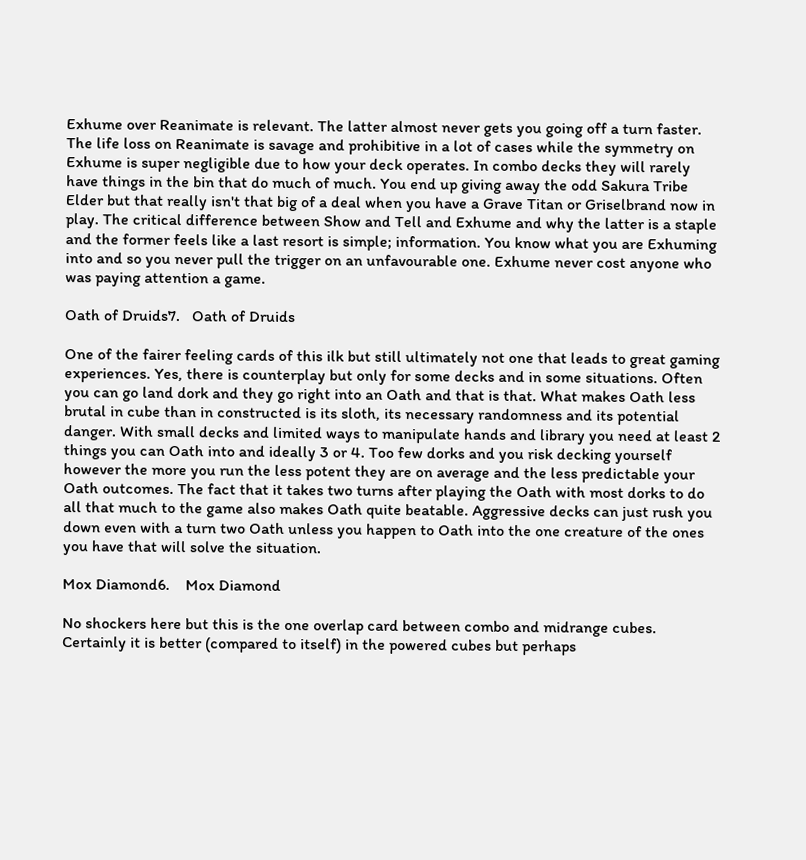Exhume over Reanimate is relevant. The latter almost never gets you going off a turn faster. The life loss on Reanimate is savage and prohibitive in a lot of cases while the symmetry on Exhume is super negligible due to how your deck operates. In combo decks they will rarely have things in the bin that do much of much. You end up giving away the odd Sakura Tribe Elder but that really isn't that big of a deal when you have a Grave Titan or Griselbrand now in play. The critical difference between Show and Tell and Exhume and why the latter is a staple and the former feels like a last resort is simple; information. You know what you are Exhuming into and so you never pull the trigger on an unfavourable one. Exhume never cost anyone who was paying attention a game.

Oath of Druids7.   Oath of Druids

One of the fairer feeling cards of this ilk but still ultimately not one that leads to great gaming experiences. Yes, there is counterplay but only for some decks and in some situations. Often you can go land dork and they go right into an Oath and that is that. What makes Oath less brutal in cube than in constructed is its sloth, its necessary randomness and its potential danger. With small decks and limited ways to manipulate hands and library you need at least 2 things you can Oath into and ideally 3 or 4. Too few dorks and you risk decking yourself however the more you run the less potent they are on average and the less predictable your Oath outcomes. The fact that it takes two turns after playing the Oath with most dorks to do all that much to the game also makes Oath quite beatable. Aggressive decks can just rush you down even with a turn two Oath unless you happen to Oath into the one creature of the ones you have that will solve the situation.

Mox Diamond6.    Mox Diamond

No shockers here but this is the one overlap card between combo and midrange cubes. Certainly it is better (compared to itself) in the powered cubes but perhaps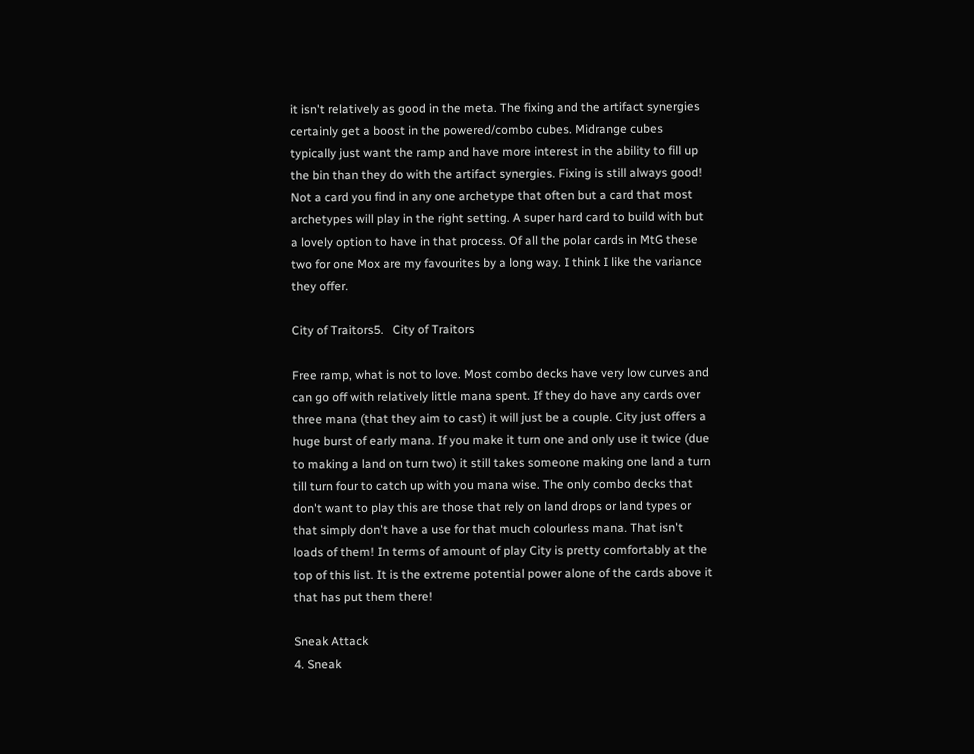it isn't relatively as good in the meta. The fixing and the artifact synergies certainly get a boost in the powered/combo cubes. Midrange cubes typically just want the ramp and have more interest in the ability to fill up the bin than they do with the artifact synergies. Fixing is still always good! Not a card you find in any one archetype that often but a card that most archetypes will play in the right setting. A super hard card to build with but a lovely option to have in that process. Of all the polar cards in MtG these two for one Mox are my favourites by a long way. I think I like the variance they offer.

City of Traitors5.   City of Traitors

Free ramp, what is not to love. Most combo decks have very low curves and can go off with relatively little mana spent. If they do have any cards over three mana (that they aim to cast) it will just be a couple. City just offers a huge burst of early mana. If you make it turn one and only use it twice (due to making a land on turn two) it still takes someone making one land a turn till turn four to catch up with you mana wise. The only combo decks that don't want to play this are those that rely on land drops or land types or that simply don't have a use for that much colourless mana. That isn't loads of them! In terms of amount of play City is pretty comfortably at the top of this list. It is the extreme potential power alone of the cards above it that has put them there!

Sneak Attack
4. Sneak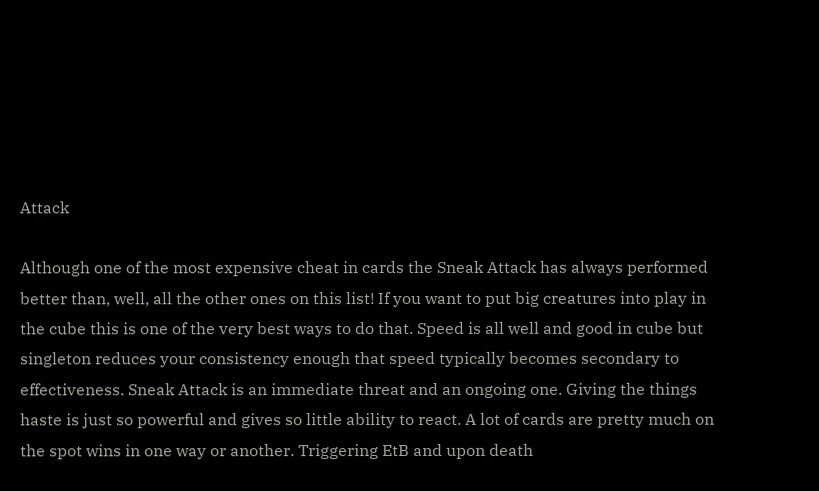Attack

Although one of the most expensive cheat in cards the Sneak Attack has always performed better than, well, all the other ones on this list! If you want to put big creatures into play in the cube this is one of the very best ways to do that. Speed is all well and good in cube but singleton reduces your consistency enough that speed typically becomes secondary to effectiveness. Sneak Attack is an immediate threat and an ongoing one. Giving the things haste is just so powerful and gives so little ability to react. A lot of cards are pretty much on the spot wins in one way or another. Triggering EtB and upon death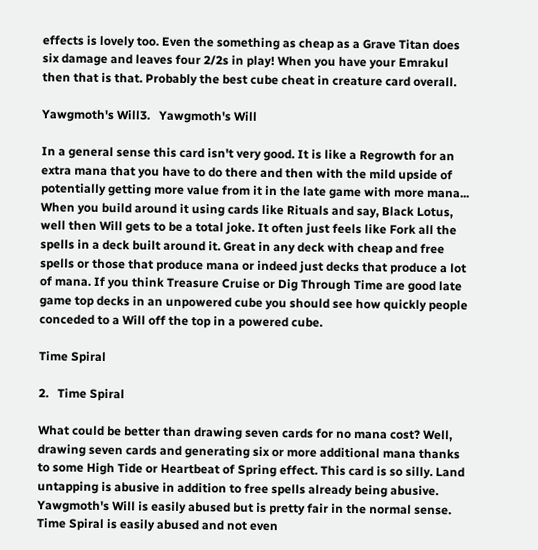effects is lovely too. Even the something as cheap as a Grave Titan does six damage and leaves four 2/2s in play! When you have your Emrakul then that is that. Probably the best cube cheat in creature card overall.

Yawgmoth's Will3.   Yawgmoth's Will

In a general sense this card isn't very good. It is like a Regrowth for an extra mana that you have to do there and then with the mild upside of potentially getting more value from it in the late game with more mana... When you build around it using cards like Rituals and say, Black Lotus, well then Will gets to be a total joke. It often just feels like Fork all the spells in a deck built around it. Great in any deck with cheap and free spells or those that produce mana or indeed just decks that produce a lot of mana. If you think Treasure Cruise or Dig Through Time are good late game top decks in an unpowered cube you should see how quickly people conceded to a Will off the top in a powered cube.

Time Spiral

2.   Time Spiral

What could be better than drawing seven cards for no mana cost? Well, drawing seven cards and generating six or more additional mana thanks to some High Tide or Heartbeat of Spring effect. This card is so silly. Land untapping is abusive in addition to free spells already being abusive. Yawgmoth's Will is easily abused but is pretty fair in the normal sense. Time Spiral is easily abused and not even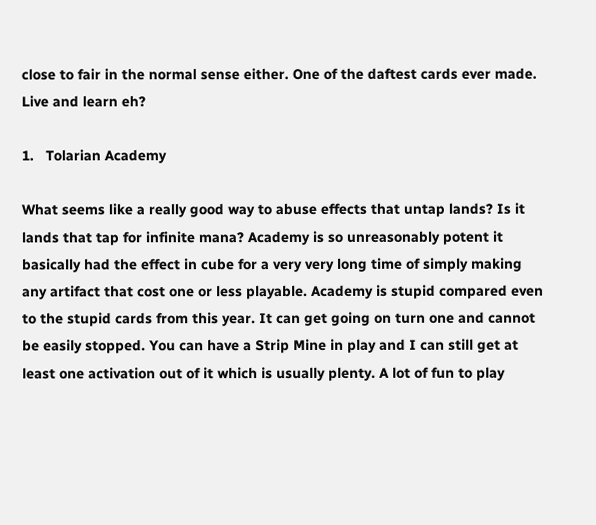close to fair in the normal sense either. One of the daftest cards ever made. Live and learn eh?

1.   Tolarian Academy

What seems like a really good way to abuse effects that untap lands? Is it lands that tap for infinite mana? Academy is so unreasonably potent it basically had the effect in cube for a very very long time of simply making any artifact that cost one or less playable. Academy is stupid compared even to the stupid cards from this year. It can get going on turn one and cannot be easily stopped. You can have a Strip Mine in play and I can still get at least one activation out of it which is usually plenty. A lot of fun to play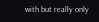with but really only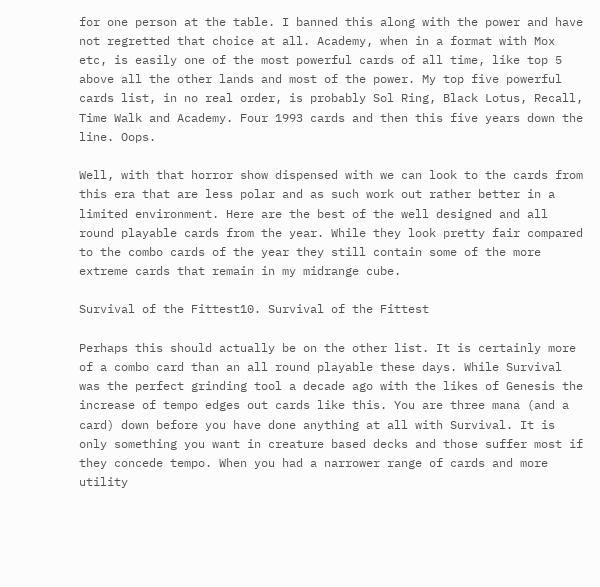for one person at the table. I banned this along with the power and have not regretted that choice at all. Academy, when in a format with Mox etc, is easily one of the most powerful cards of all time, like top 5 above all the other lands and most of the power. My top five powerful cards list, in no real order, is probably Sol Ring, Black Lotus, Recall, Time Walk and Academy. Four 1993 cards and then this five years down the line. Oops.

Well, with that horror show dispensed with we can look to the cards from this era that are less polar and as such work out rather better in a limited environment. Here are the best of the well designed and all round playable cards from the year. While they look pretty fair compared to the combo cards of the year they still contain some of the more extreme cards that remain in my midrange cube.

Survival of the Fittest10. Survival of the Fittest

Perhaps this should actually be on the other list. It is certainly more of a combo card than an all round playable these days. While Survival was the perfect grinding tool a decade ago with the likes of Genesis the increase of tempo edges out cards like this. You are three mana (and a card) down before you have done anything at all with Survival. It is only something you want in creature based decks and those suffer most if they concede tempo. When you had a narrower range of cards and more utility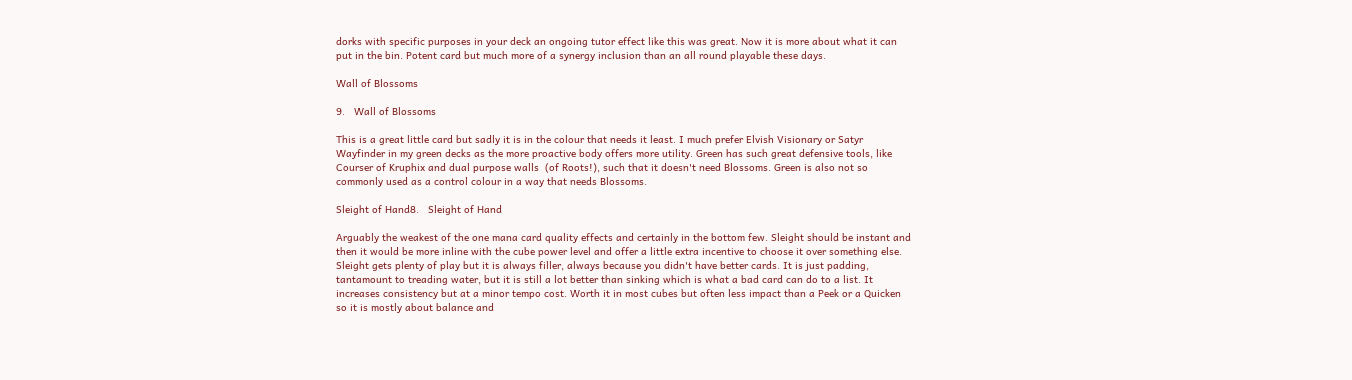dorks with specific purposes in your deck an ongoing tutor effect like this was great. Now it is more about what it can put in the bin. Potent card but much more of a synergy inclusion than an all round playable these days.

Wall of Blossoms

9.   Wall of Blossoms

This is a great little card but sadly it is in the colour that needs it least. I much prefer Elvish Visionary or Satyr Wayfinder in my green decks as the more proactive body offers more utility. Green has such great defensive tools, like Courser of Kruphix and dual purpose walls  (of Roots!), such that it doesn't need Blossoms. Green is also not so commonly used as a control colour in a way that needs Blossoms.

Sleight of Hand8.   Sleight of Hand

Arguably the weakest of the one mana card quality effects and certainly in the bottom few. Sleight should be instant and then it would be more inline with the cube power level and offer a little extra incentive to choose it over something else. Sleight gets plenty of play but it is always filler, always because you didn't have better cards. It is just padding, tantamount to treading water, but it is still a lot better than sinking which is what a bad card can do to a list. It increases consistency but at a minor tempo cost. Worth it in most cubes but often less impact than a Peek or a Quicken so it is mostly about balance and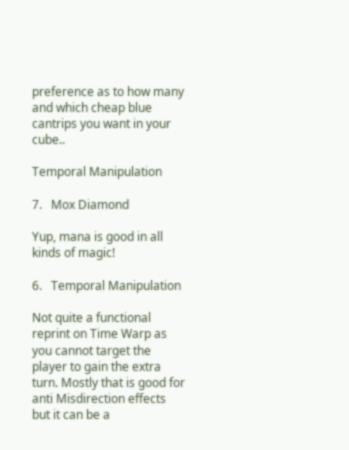preference as to how many and which cheap blue cantrips you want in your cube..

Temporal Manipulation

7.   Mox Diamond

Yup, mana is good in all kinds of magic!

6.   Temporal Manipulation

Not quite a functional reprint on Time Warp as you cannot target the player to gain the extra turn. Mostly that is good for anti Misdirection effects but it can be a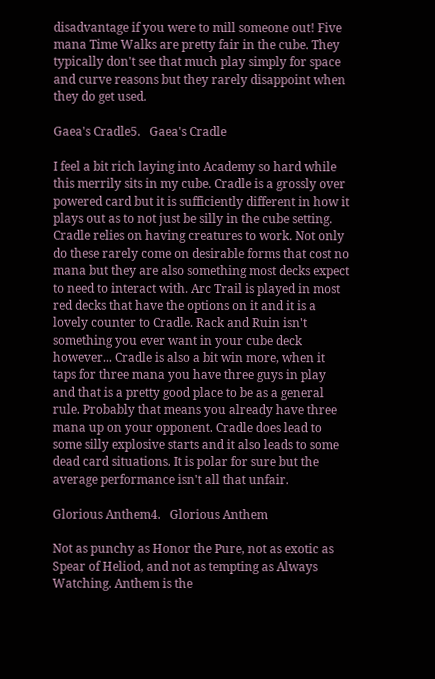disadvantage if you were to mill someone out! Five mana Time Walks are pretty fair in the cube. They typically don't see that much play simply for space and curve reasons but they rarely disappoint when they do get used.

Gaea's Cradle5.   Gaea's Cradle

I feel a bit rich laying into Academy so hard while this merrily sits in my cube. Cradle is a grossly over powered card but it is sufficiently different in how it plays out as to not just be silly in the cube setting. Cradle relies on having creatures to work. Not only do these rarely come on desirable forms that cost no mana but they are also something most decks expect to need to interact with. Arc Trail is played in most red decks that have the options on it and it is a lovely counter to Cradle. Rack and Ruin isn't something you ever want in your cube deck however... Cradle is also a bit win more, when it taps for three mana you have three guys in play and that is a pretty good place to be as a general rule. Probably that means you already have three mana up on your opponent. Cradle does lead to some silly explosive starts and it also leads to some dead card situations. It is polar for sure but the average performance isn't all that unfair.

Glorious Anthem4.   Glorious Anthem

Not as punchy as Honor the Pure, not as exotic as Spear of Heliod, and not as tempting as Always Watching. Anthem is the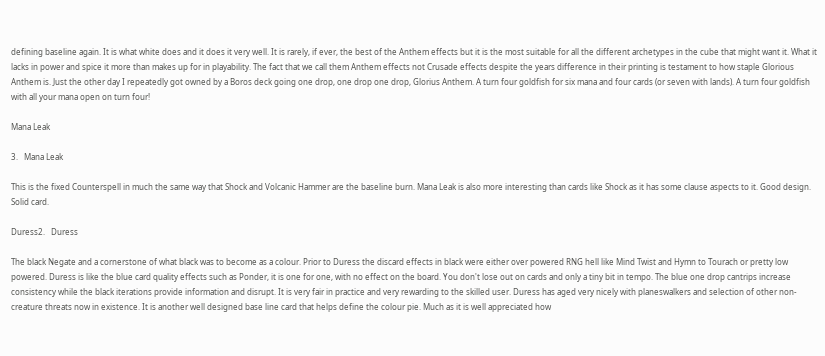defining baseline again. It is what white does and it does it very well. It is rarely, if ever, the best of the Anthem effects but it is the most suitable for all the different archetypes in the cube that might want it. What it lacks in power and spice it more than makes up for in playability. The fact that we call them Anthem effects not Crusade effects despite the years difference in their printing is testament to how staple Glorious Anthem is. Just the other day I repeatedly got owned by a Boros deck going one drop, one drop one drop, Glorius Anthem. A turn four goldfish for six mana and four cards (or seven with lands). A turn four goldfish with all your mana open on turn four!

Mana Leak

3.   Mana Leak

This is the fixed Counterspell in much the same way that Shock and Volcanic Hammer are the baseline burn. Mana Leak is also more interesting than cards like Shock as it has some clause aspects to it. Good design. Solid card.

Duress2.   Duress

The black Negate and a cornerstone of what black was to become as a colour. Prior to Duress the discard effects in black were either over powered RNG hell like Mind Twist and Hymn to Tourach or pretty low powered. Duress is like the blue card quality effects such as Ponder, it is one for one, with no effect on the board. You don't lose out on cards and only a tiny bit in tempo. The blue one drop cantrips increase consistency while the black iterations provide information and disrupt. It is very fair in practice and very rewarding to the skilled user. Duress has aged very nicely with planeswalkers and selection of other non-creature threats now in existence. It is another well designed base line card that helps define the colour pie. Much as it is well appreciated how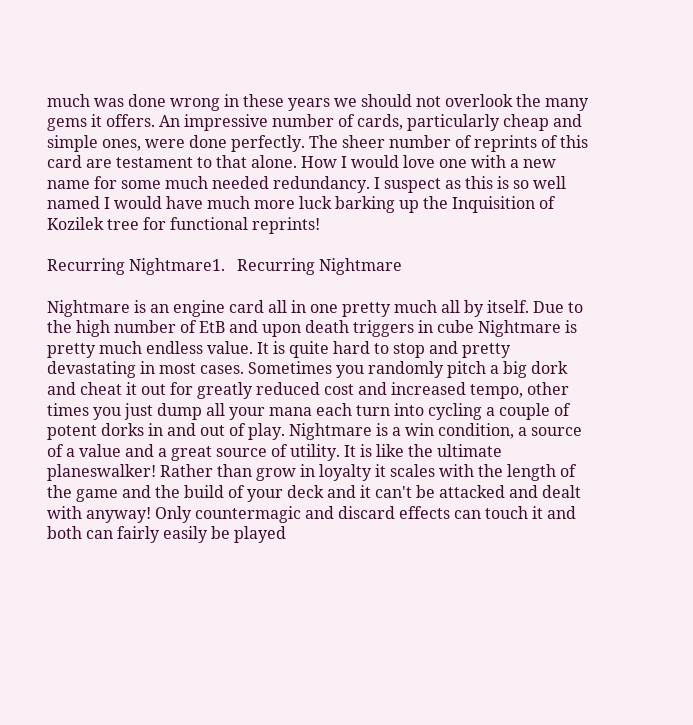much was done wrong in these years we should not overlook the many gems it offers. An impressive number of cards, particularly cheap and simple ones, were done perfectly. The sheer number of reprints of this card are testament to that alone. How I would love one with a new name for some much needed redundancy. I suspect as this is so well named I would have much more luck barking up the Inquisition of Kozilek tree for functional reprints!

Recurring Nightmare1.   Recurring Nightmare

Nightmare is an engine card all in one pretty much all by itself. Due to the high number of EtB and upon death triggers in cube Nightmare is pretty much endless value. It is quite hard to stop and pretty devastating in most cases. Sometimes you randomly pitch a big dork and cheat it out for greatly reduced cost and increased tempo, other times you just dump all your mana each turn into cycling a couple of potent dorks in and out of play. Nightmare is a win condition, a source of a value and a great source of utility. It is like the ultimate planeswalker! Rather than grow in loyalty it scales with the length of the game and the build of your deck and it can't be attacked and dealt with anyway! Only countermagic and discard effects can touch it and both can fairly easily be played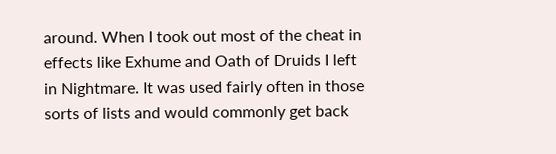around. When I took out most of the cheat in effects like Exhume and Oath of Druids I left in Nightmare. It was used fairly often in those sorts of lists and would commonly get back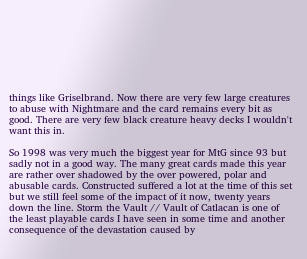things like Griselbrand. Now there are very few large creatures to abuse with Nightmare and the card remains every bit as good. There are very few black creature heavy decks I wouldn't want this in.

So 1998 was very much the biggest year for MtG since 93 but sadly not in a good way. The many great cards made this year are rather over shadowed by the over powered, polar and abusable cards. Constructed suffered a lot at the time of this set but we still feel some of the impact of it now, twenty years down the line. Storm the Vault // Vault of Catlacan is one of the least playable cards I have seen in some time and another consequence of the devastation caused by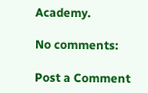Academy.

No comments:

Post a Comment